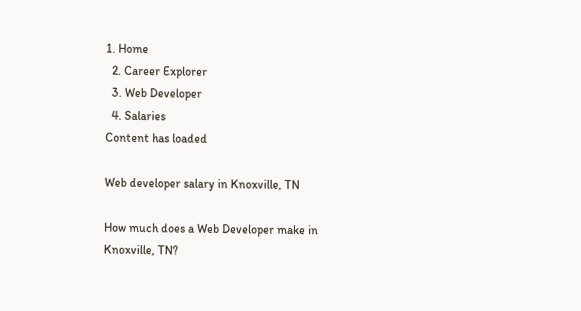1. Home
  2. Career Explorer
  3. Web Developer
  4. Salaries
Content has loaded

Web developer salary in Knoxville, TN

How much does a Web Developer make in Knoxville, TN?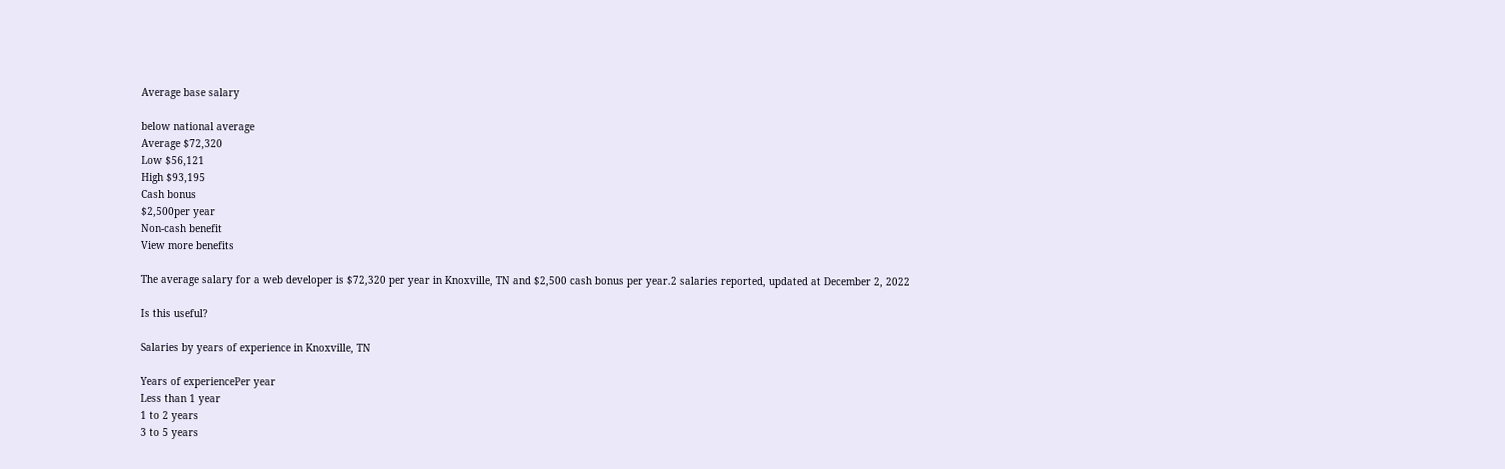Average base salary

below national average
Average $72,320
Low $56,121
High $93,195
Cash bonus
$2,500per year
Non-cash benefit
View more benefits

The average salary for a web developer is $72,320 per year in Knoxville, TN and $2,500 cash bonus per year.2 salaries reported, updated at December 2, 2022

Is this useful?

Salaries by years of experience in Knoxville, TN

Years of experiencePer year
Less than 1 year
1 to 2 years
3 to 5 years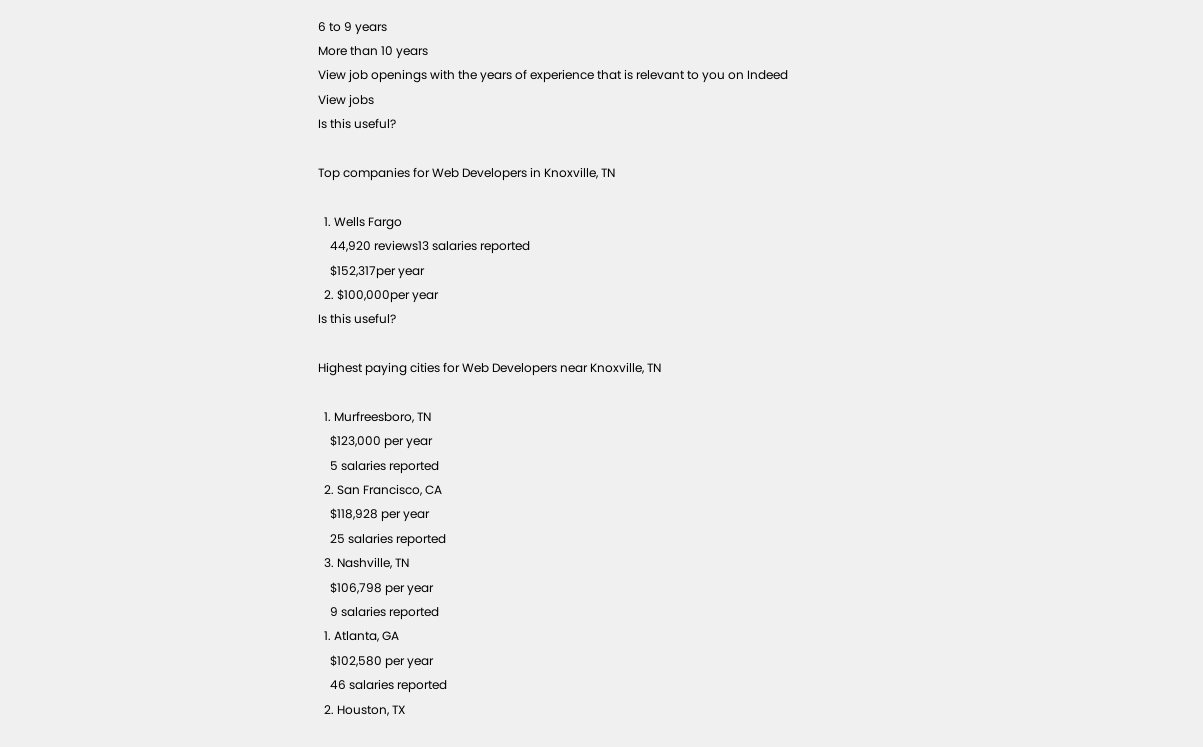6 to 9 years
More than 10 years
View job openings with the years of experience that is relevant to you on Indeed
View jobs
Is this useful?

Top companies for Web Developers in Knoxville, TN

  1. Wells Fargo
    44,920 reviews13 salaries reported
    $152,317per year
  2. $100,000per year
Is this useful?

Highest paying cities for Web Developers near Knoxville, TN

  1. Murfreesboro, TN
    $123,000 per year
    5 salaries reported
  2. San Francisco, CA
    $118,928 per year
    25 salaries reported
  3. Nashville, TN
    $106,798 per year
    9 salaries reported
  1. Atlanta, GA
    $102,580 per year
    46 salaries reported
  2. Houston, TX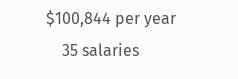$100,844 per year
    35 salaries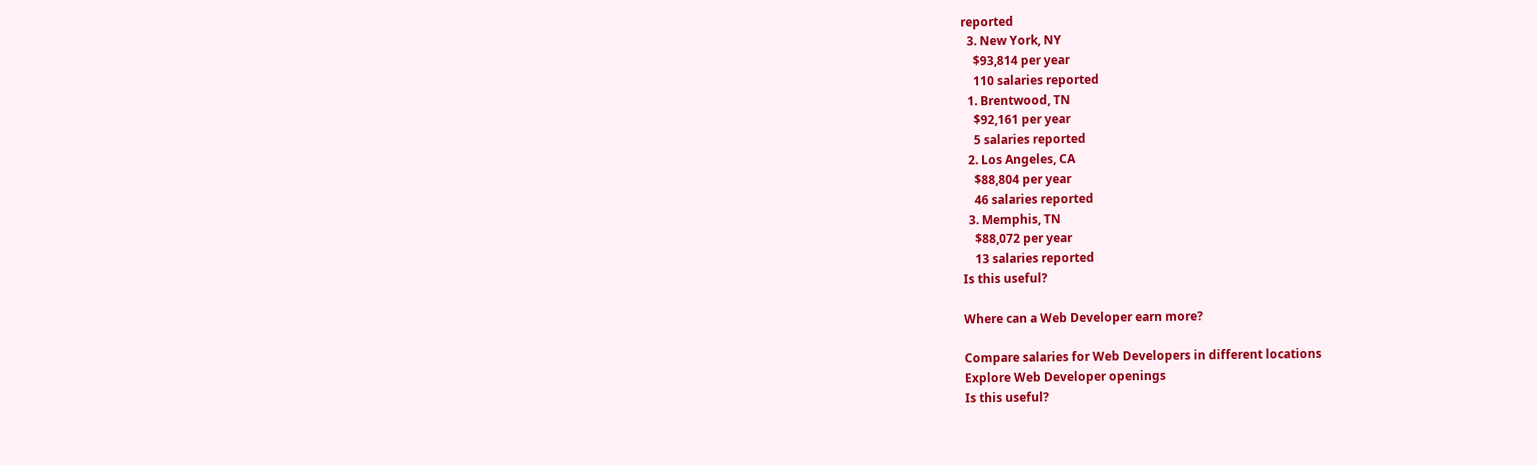reported
  3. New York, NY
    $93,814 per year
    110 salaries reported
  1. Brentwood, TN
    $92,161 per year
    5 salaries reported
  2. Los Angeles, CA
    $88,804 per year
    46 salaries reported
  3. Memphis, TN
    $88,072 per year
    13 salaries reported
Is this useful?

Where can a Web Developer earn more?

Compare salaries for Web Developers in different locations
Explore Web Developer openings
Is this useful?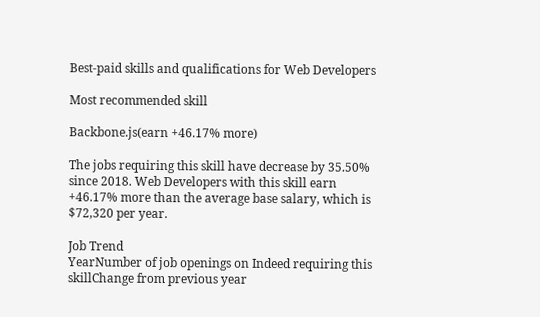Best-paid skills and qualifications for Web Developers

Most recommended skill

Backbone.js(earn +46.17% more)

The jobs requiring this skill have decrease by 35.50% since 2018. Web Developers with this skill earn +46.17% more than the average base salary, which is $72,320 per year.

Job Trend
YearNumber of job openings on Indeed requiring this skillChange from previous year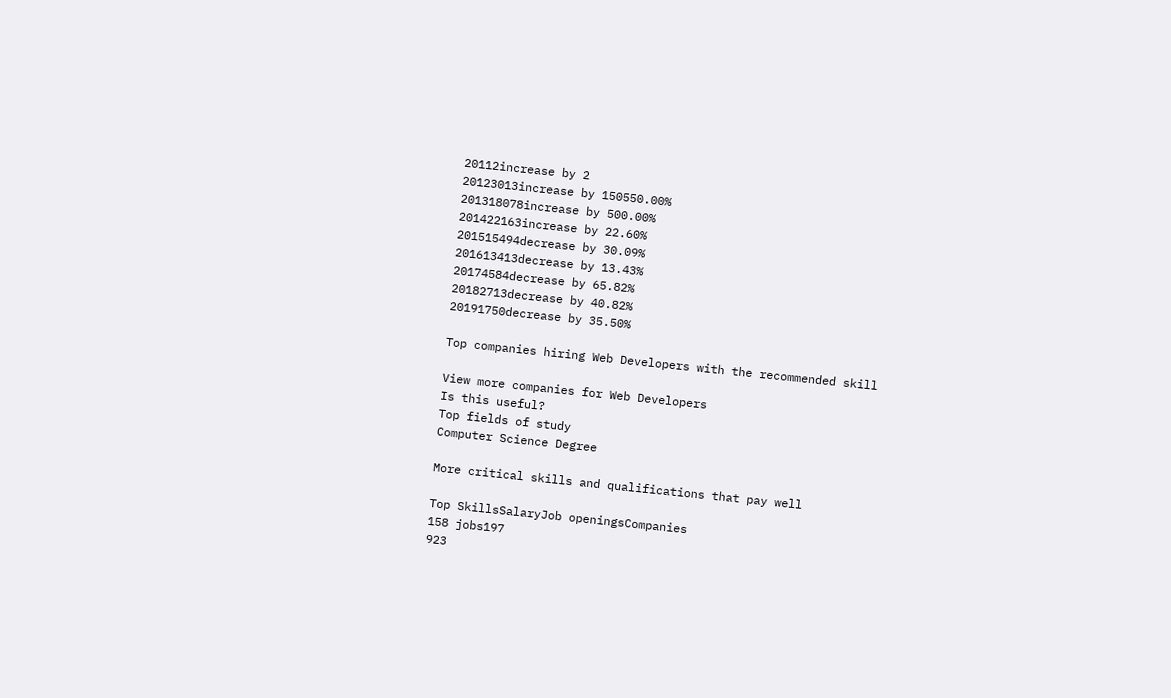20112increase by 2
20123013increase by 150550.00%
201318078increase by 500.00%
201422163increase by 22.60%
201515494decrease by 30.09%
201613413decrease by 13.43%
20174584decrease by 65.82%
20182713decrease by 40.82%
20191750decrease by 35.50%

Top companies hiring Web Developers with the recommended skill

View more companies for Web Developers
Is this useful?
Top fields of study
Computer Science Degree

More critical skills and qualifications that pay well

Top SkillsSalaryJob openingsCompanies
158 jobs197
923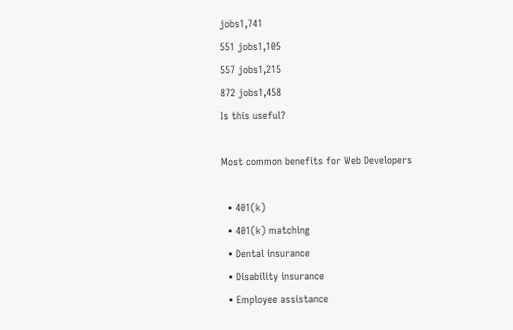jobs1,741
551 jobs1,105
557 jobs1,215
872 jobs1,458
Is this useful?

Most common benefits for Web Developers

  • 401(k)
  • 401(k) matching
  • Dental insurance
  • Disability insurance
  • Employee assistance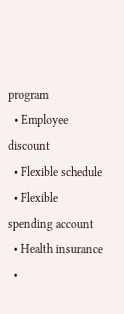program
  • Employee discount
  • Flexible schedule
  • Flexible spending account
  • Health insurance
  •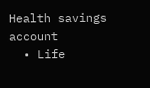Health savings account
  • Life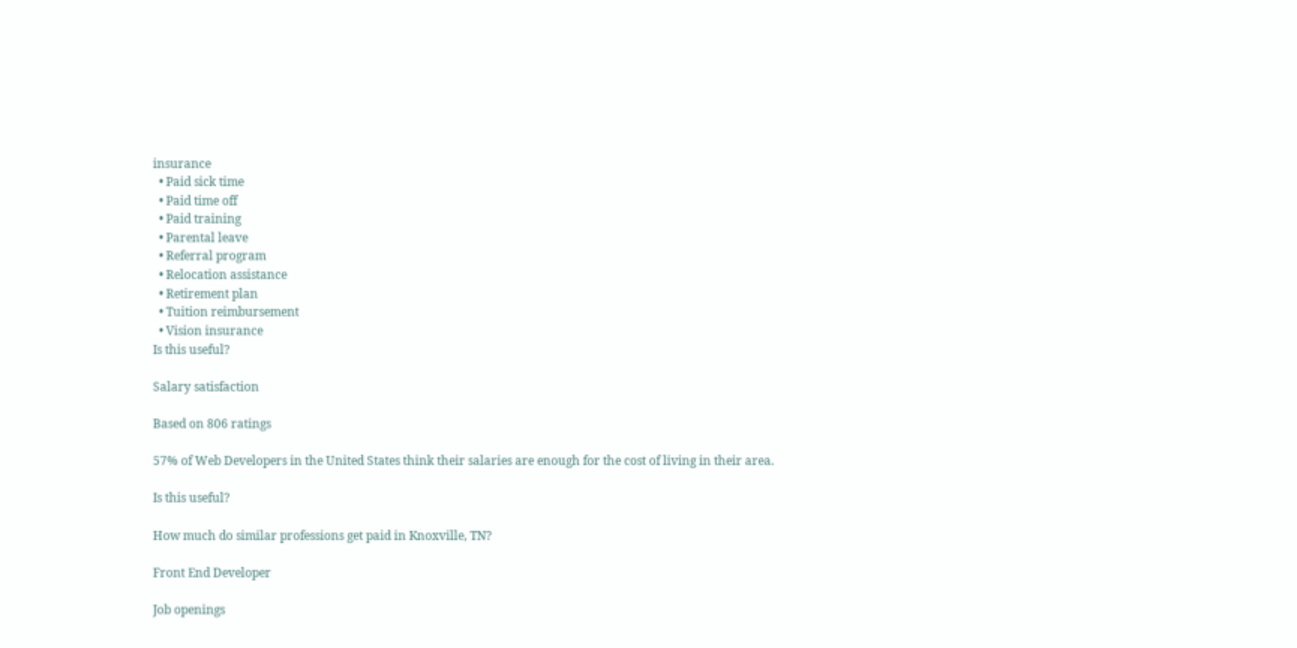insurance
  • Paid sick time
  • Paid time off
  • Paid training
  • Parental leave
  • Referral program
  • Relocation assistance
  • Retirement plan
  • Tuition reimbursement
  • Vision insurance
Is this useful?

Salary satisfaction

Based on 806 ratings

57% of Web Developers in the United States think their salaries are enough for the cost of living in their area.

Is this useful?

How much do similar professions get paid in Knoxville, TN?

Front End Developer

Job openings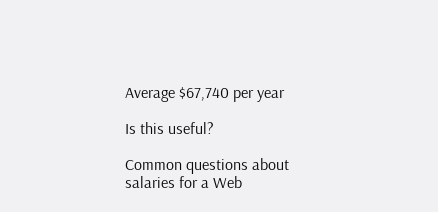Average $67,740 per year

Is this useful?

Common questions about salaries for a Web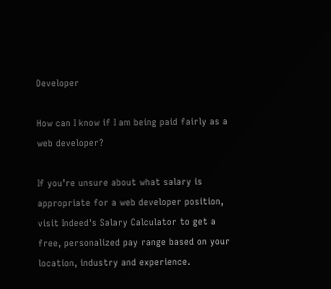Developer

How can I know if I am being paid fairly as a web developer?

If you’re unsure about what salary is appropriate for a web developer position, visit Indeed's Salary Calculator to get a free, personalized pay range based on your location, industry and experience.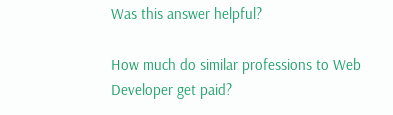Was this answer helpful?

How much do similar professions to Web Developer get paid?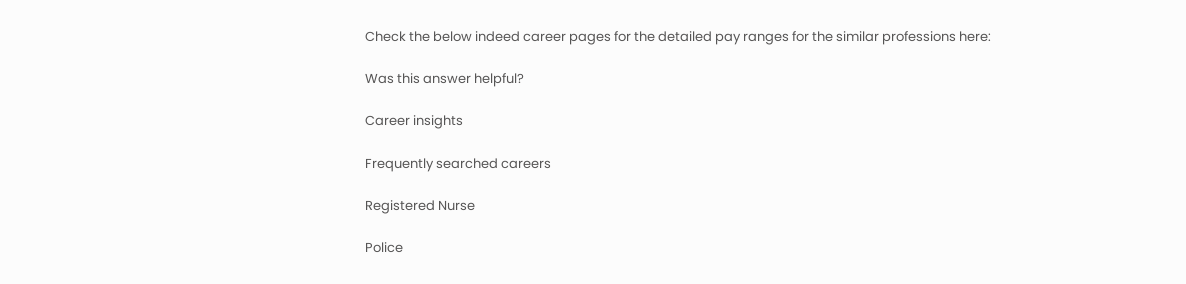Check the below indeed career pages for the detailed pay ranges for the similar professions here:

Was this answer helpful?

Career insights

Frequently searched careers

Registered Nurse

Police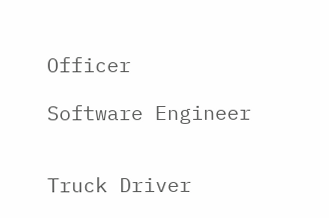Officer

Software Engineer


Truck Driver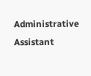Administrative Assistant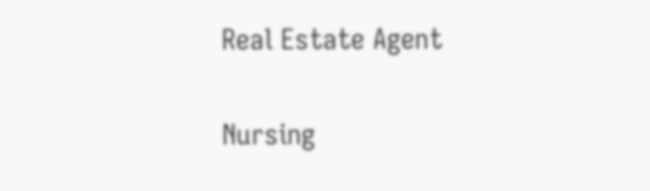Real Estate Agent

Nursing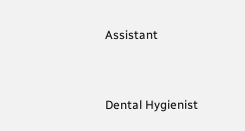Assistant



Dental Hygienist